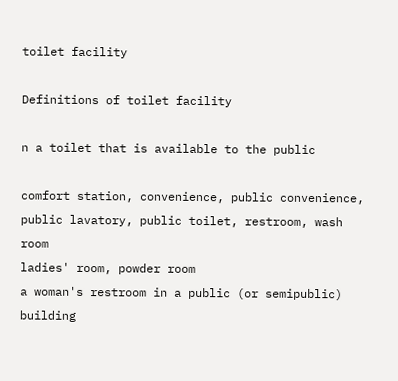toilet facility

Definitions of toilet facility

n a toilet that is available to the public

comfort station, convenience, public convenience, public lavatory, public toilet, restroom, wash room
ladies' room, powder room
a woman's restroom in a public (or semipublic) building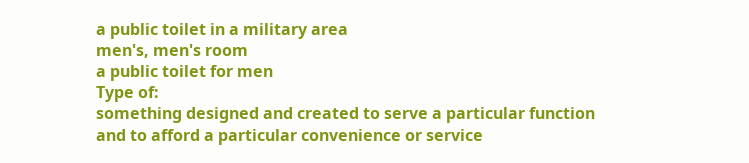a public toilet in a military area
men's, men's room
a public toilet for men
Type of:
something designed and created to serve a particular function and to afford a particular convenience or service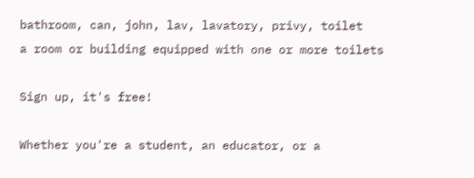bathroom, can, john, lav, lavatory, privy, toilet
a room or building equipped with one or more toilets

Sign up, it's free!

Whether you're a student, an educator, or a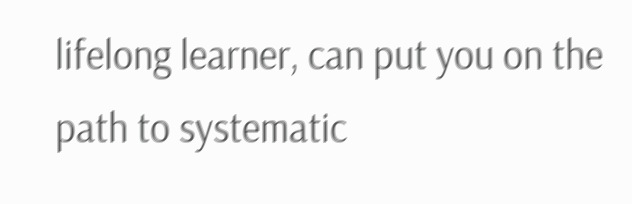lifelong learner, can put you on the path to systematic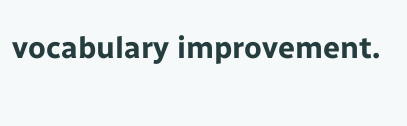vocabulary improvement.